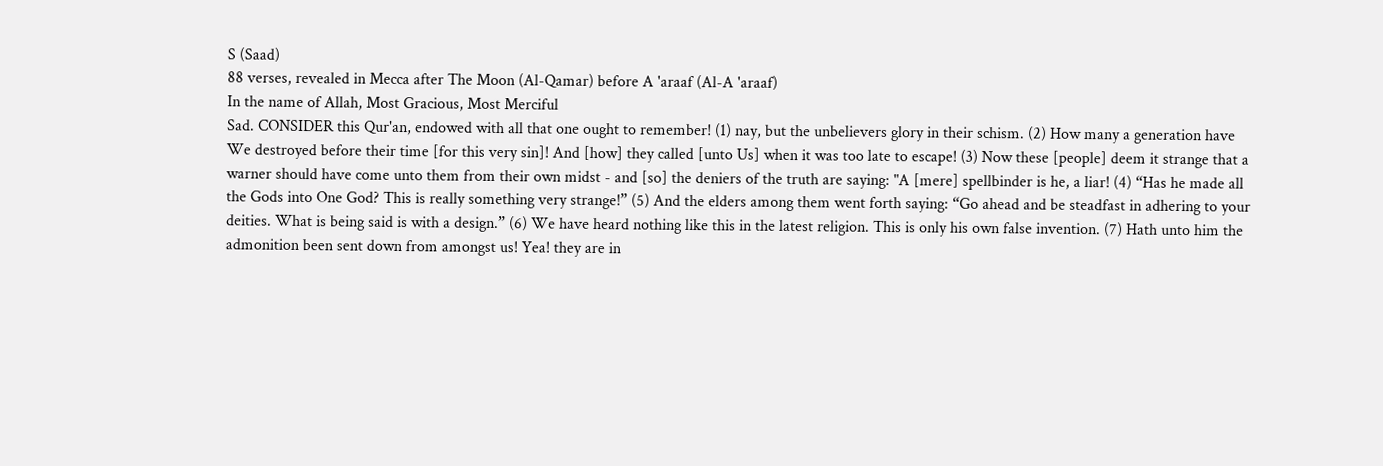S (Saad)
88 verses, revealed in Mecca after The Moon (Al-Qamar) before A 'araaf (Al-A 'araaf)
In the name of Allah, Most Gracious, Most Merciful
Sad. CONSIDER this Qur'an, endowed with all that one ought to remember! (1) nay, but the unbelievers glory in their schism. (2) How many a generation have We destroyed before their time [for this very sin]! And [how] they called [unto Us] when it was too late to escape! (3) Now these [people] deem it strange that a warner should have come unto them from their own midst - and [so] the deniers of the truth are saying: "A [mere] spellbinder is he, a liar! (4) “Has he made all the Gods into One God? This is really something very strange!” (5) And the elders among them went forth saying: “Go ahead and be steadfast in adhering to your deities. What is being said is with a design.” (6) We have heard nothing like this in the latest religion. This is only his own false invention. (7) Hath unto him the admonition been sent down from amongst us! Yea! they are in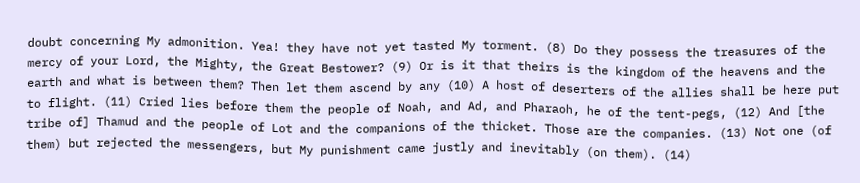doubt concerning My admonition. Yea! they have not yet tasted My torment. (8) Do they possess the treasures of the mercy of your Lord, the Mighty, the Great Bestower? (9) Or is it that theirs is the kingdom of the heavens and the earth and what is between them? Then let them ascend by any (10) A host of deserters of the allies shall be here put to flight. (11) Cried lies before them the people of Noah, and Ad, and Pharaoh, he of the tent-pegs, (12) And [the tribe of] Thamud and the people of Lot and the companions of the thicket. Those are the companies. (13) Not one (of them) but rejected the messengers, but My punishment came justly and inevitably (on them). (14)